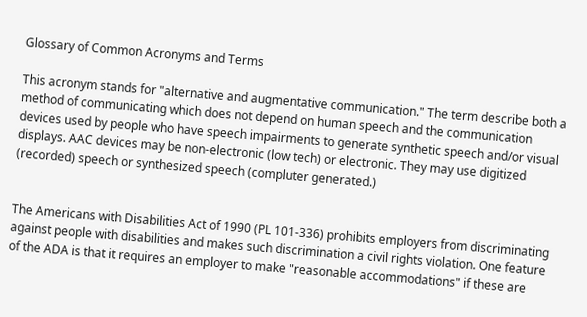Glossary of Common Acronyms and Terms

This acronym stands for "alternative and augmentative communication." The term describe both a method of communicating which does not depend on human speech and the communication devices used by people who have speech impairments to generate synthetic speech and/or visual displays. AAC devices may be non-electronic (low tech) or electronic. They may use digitized (recorded) speech or synthesized speech (compluter generated.)


The Americans with Disabilities Act of 1990 (PL 101-336) prohibits employers from discriminating against people with disabilities and makes such discrimination a civil rights violation. One feature of the ADA is that it requires an employer to make "reasonable accommodations" if these are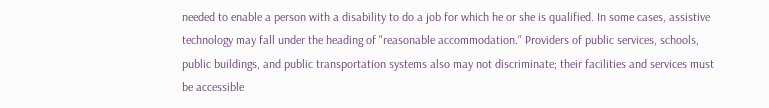needed to enable a person with a disability to do a job for which he or she is qualified. In some cases, assistive technology may fall under the heading of "reasonable accommodation." Providers of public services, schools, public buildings, and public transportation systems also may not discriminate; their facilities and services must be accessible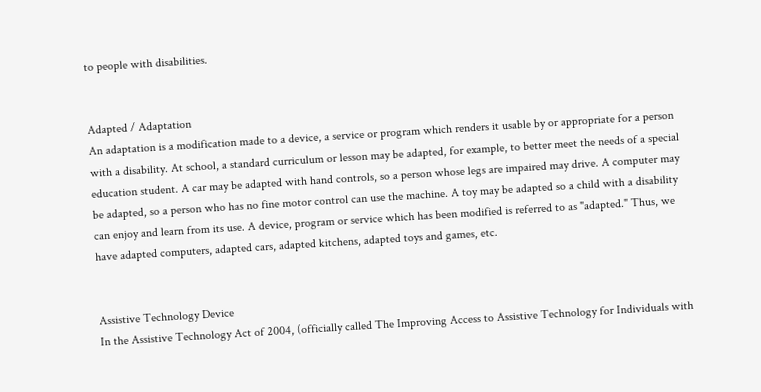to people with disabilities.


Adapted / Adaptation
An adaptation is a modification made to a device, a service or program which renders it usable by or appropriate for a person with a disability. At school, a standard curriculum or lesson may be adapted, for example, to better meet the needs of a special education student. A car may be adapted with hand controls, so a person whose legs are impaired may drive. A computer may be adapted, so a person who has no fine motor control can use the machine. A toy may be adapted so a child with a disability can enjoy and learn from its use. A device, program or service which has been modified is referred to as "adapted." Thus, we have adapted computers, adapted cars, adapted kitchens, adapted toys and games, etc.


Assistive Technology Device
In the Assistive Technology Act of 2004, (officially called The Improving Access to Assistive Technology for Individuals with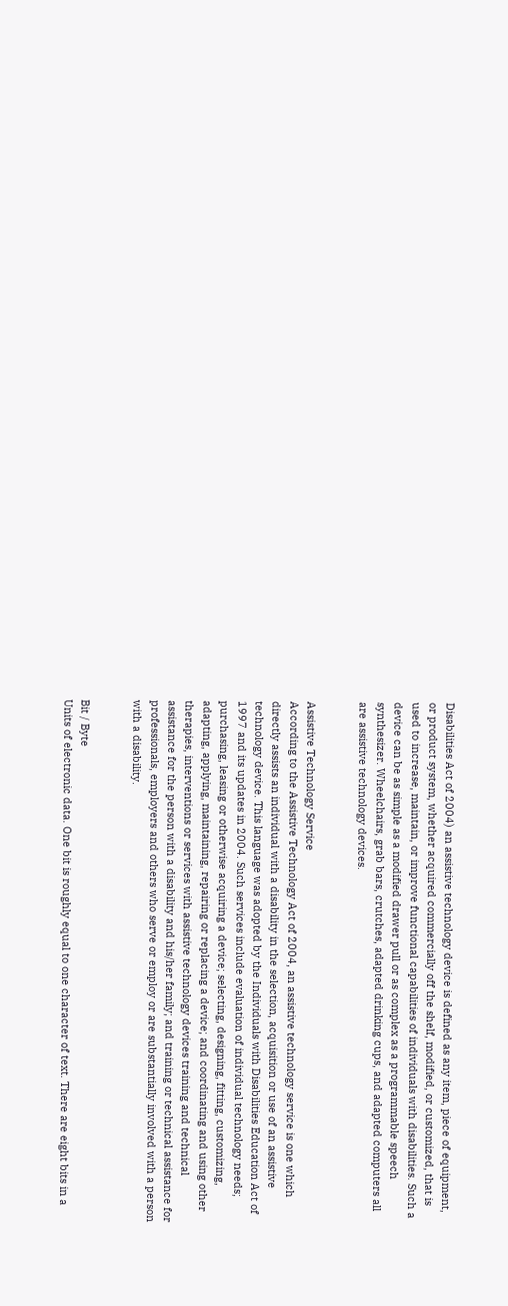Disabilities Act of 2004) an assistive technology device is defined as any item, piece of equipment, or product system, whether acquired commercially off the shelf, modified, or customized, that is used to increase, maintain, or improve functional capabilities of individuals with disabilities. Such a device can be as simple as a modified drawer pull or as complex as a programmable speech synthesizer. Wheelchairs, grab bars, crutches, adapted drinking cups, and adapted computers all are assistive technology devices.


Assistive Technology Service
According to the Assistive Technology Act of 2004, an assistive technology service is one which directly assists an individual with a disability in the selection, acquisition or use of an assistive technology device. This language was adopted by the Individuals with Disabilities Education Act of  1997 and its updates in 2004. Such services include evaluation of individual technology needs; purchasing, leasing or otherwise acquiring a device; selecting, designing, fitting, customizing, adapting, applying, maintaining, repairing or replacing a device; and coordinating and using other therapies, interventions or services with assistive technology devices training and technical assistance for the person with a disability and his/her family; and training or technical assistance for professionals, employers and others who serve or employ or are substantially involved with a person with a disability.


Bit / Byte
Units of electronic data. One bit is roughly equal to one character of text. There are eight bits in a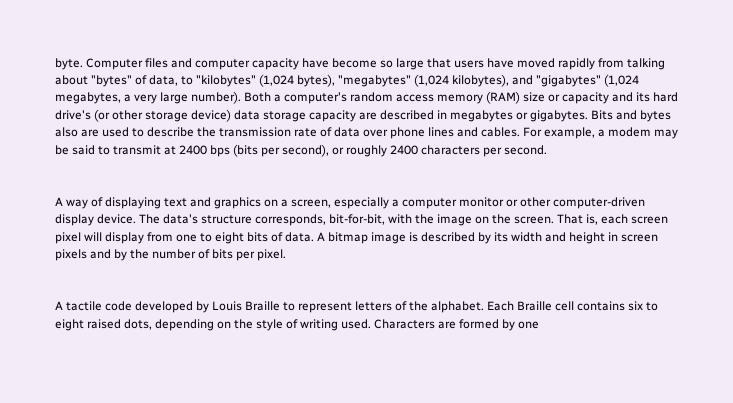byte. Computer files and computer capacity have become so large that users have moved rapidly from talking about "bytes" of data, to "kilobytes" (1,024 bytes), "megabytes" (1,024 kilobytes), and "gigabytes" (1,024 megabytes, a very large number). Both a computer's random access memory (RAM) size or capacity and its hard drive's (or other storage device) data storage capacity are described in megabytes or gigabytes. Bits and bytes also are used to describe the transmission rate of data over phone lines and cables. For example, a modem may be said to transmit at 2400 bps (bits per second), or roughly 2400 characters per second.


A way of displaying text and graphics on a screen, especially a computer monitor or other computer-driven display device. The data's structure corresponds, bit-for-bit, with the image on the screen. That is, each screen pixel will display from one to eight bits of data. A bitmap image is described by its width and height in screen pixels and by the number of bits per pixel.


A tactile code developed by Louis Braille to represent letters of the alphabet. Each Braille cell contains six to eight raised dots, depending on the style of writing used. Characters are formed by one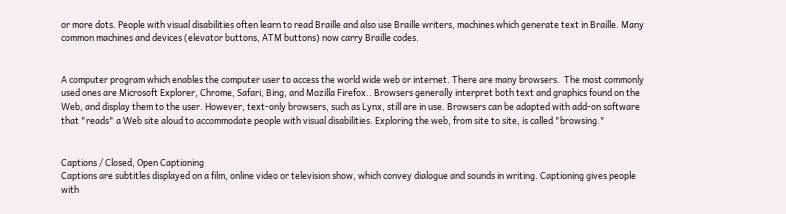or more dots. People with visual disabilities often learn to read Braille and also use Braille writers, machines which generate text in Braille. Many common machines and devices (elevator buttons, ATM buttons) now carry Braille codes.


A computer program which enables the computer user to access the world wide web or internet. There are many browsers.  The most commonly used ones are Microsoft Explorer, Chrome, Safari, Bing, and Mozilla Firefox.. Browsers generally interpret both text and graphics found on the Web, and display them to the user. However, text-only browsers, such as Lynx, still are in use. Browsers can be adapted with add-on software that "reads" a Web site aloud to accommodate people with visual disabilities. Exploring the web, from site to site, is called "browsing."


Captions / Closed, Open Captioning
Captions are subtitles displayed on a film, online video or television show, which convey dialogue and sounds in writing. Captioning gives people with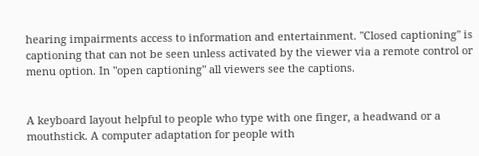hearing impairments access to information and entertainment. "Closed captioning" is captioning that can not be seen unless activated by the viewer via a remote control or menu option. In "open captioning" all viewers see the captions.


A keyboard layout helpful to people who type with one finger, a headwand or a mouthstick. A computer adaptation for people with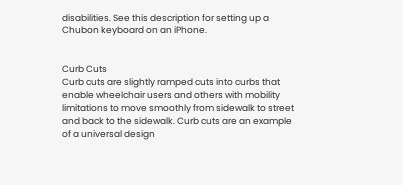disabilities. See this description for setting up a Chubon keyboard on an iPhone.


Curb Cuts
Curb cuts are slightly ramped cuts into curbs that enable wheelchair users and others with mobility limitations to move smoothly from sidewalk to street and back to the sidewalk. Curb cuts are an example of a universal design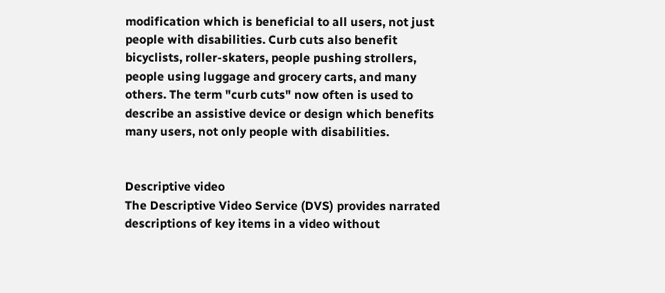modification which is beneficial to all users, not just people with disabilities. Curb cuts also benefit bicyclists, roller-skaters, people pushing strollers, people using luggage and grocery carts, and many others. The term "curb cuts" now often is used to describe an assistive device or design which benefits many users, not only people with disabilities.


Descriptive video
The Descriptive Video Service (DVS) provides narrated descriptions of key items in a video without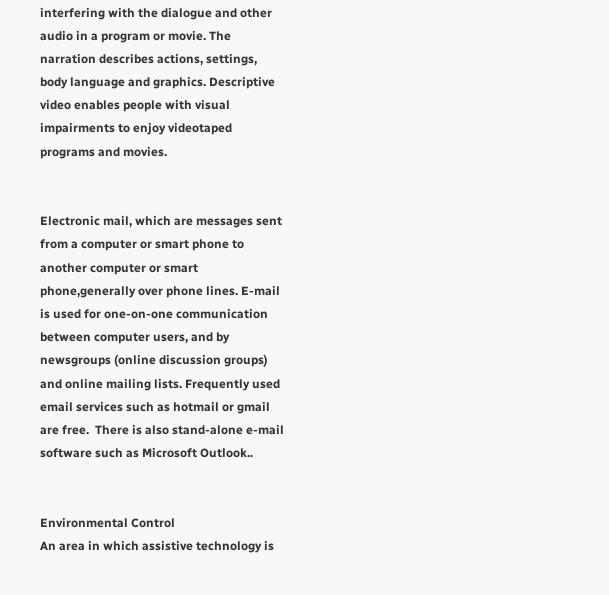interfering with the dialogue and other audio in a program or movie. The narration describes actions, settings, body language and graphics. Descriptive video enables people with visual impairments to enjoy videotaped programs and movies.


Electronic mail, which are messages sent from a computer or smart phone to another computer or smart phone,generally over phone lines. E-mail is used for one-on-one communication between computer users, and by newsgroups (online discussion groups) and online mailing lists. Frequently used email services such as hotmail or gmail are free.  There is also stand-alone e-mail software such as Microsoft Outlook..


Environmental Control
An area in which assistive technology is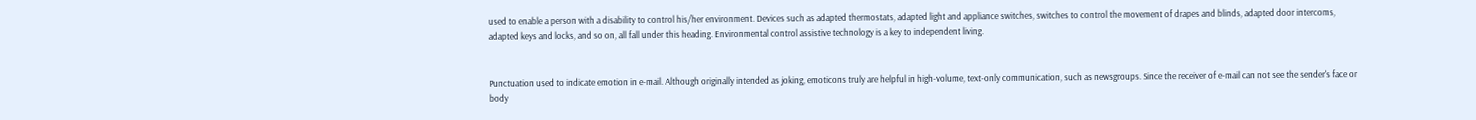used to enable a person with a disability to control his/her environment. Devices such as adapted thermostats, adapted light and appliance switches, switches to control the movement of drapes and blinds, adapted door intercoms, adapted keys and locks, and so on, all fall under this heading. Environmental control assistive technology is a key to independent living.


Punctuation used to indicate emotion in e-mail. Although originally intended as joking, emoticons truly are helpful in high-volume, text-only communication, such as newsgroups. Since the receiver of e-mail can not see the sender's face or body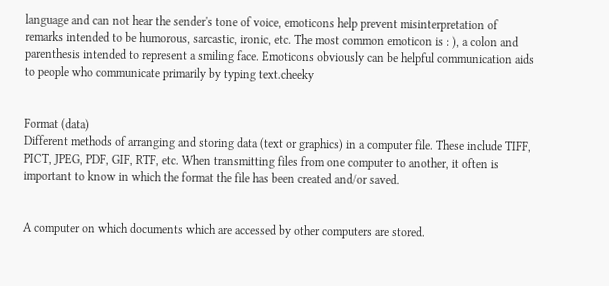language and can not hear the sender's tone of voice, emoticons help prevent misinterpretation of remarks intended to be humorous, sarcastic, ironic, etc. The most common emoticon is : ), a colon and parenthesis intended to represent a smiling face. Emoticons obviously can be helpful communication aids to people who communicate primarily by typing text.cheeky


Format (data)
Different methods of arranging and storing data (text or graphics) in a computer file. These include TIFF, PICT, JPEG, PDF, GIF, RTF, etc. When transmitting files from one computer to another, it often is important to know in which the format the file has been created and/or saved.


A computer on which documents which are accessed by other computers are stored.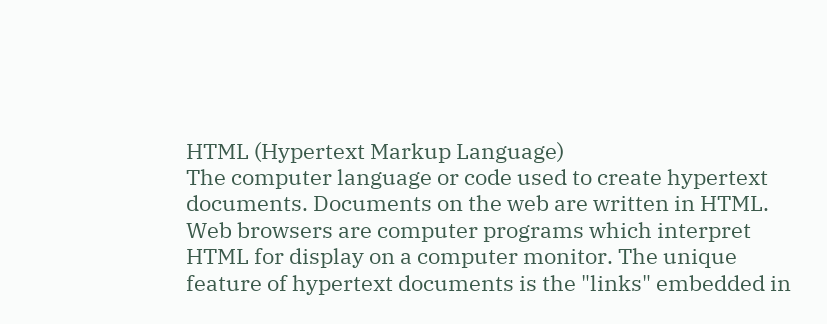HTML (Hypertext Markup Language)
The computer language or code used to create hypertext documents. Documents on the web are written in HTML. Web browsers are computer programs which interpret HTML for display on a computer monitor. The unique feature of hypertext documents is the "links" embedded in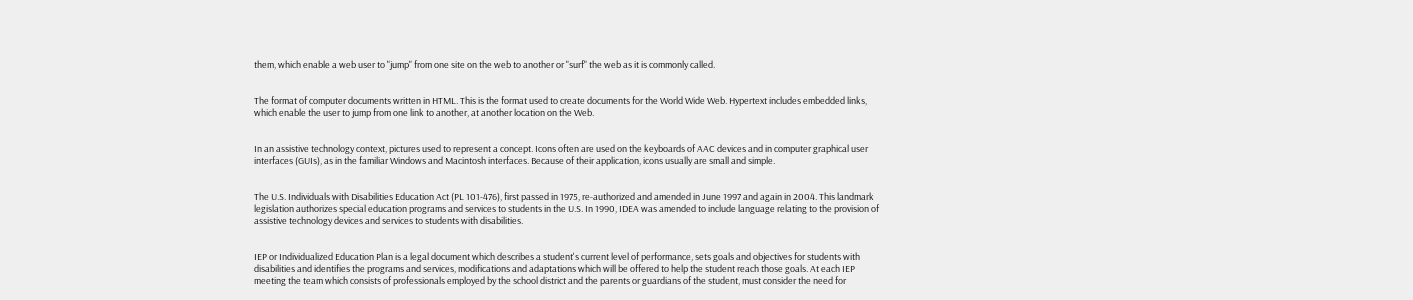them, which enable a web user to "jump" from one site on the web to another or "surf" the web as it is commonly called.


The format of computer documents written in HTML. This is the format used to create documents for the World Wide Web. Hypertext includes embedded links, which enable the user to jump from one link to another, at another location on the Web.


In an assistive technology context, pictures used to represent a concept. Icons often are used on the keyboards of AAC devices and in computer graphical user interfaces (GUIs), as in the familiar Windows and Macintosh interfaces. Because of their application, icons usually are small and simple.


The U.S. Individuals with Disabilities Education Act (PL 101-476), first passed in 1975, re-authorized and amended in June 1997 and again in 2004. This landmark legislation authorizes special education programs and services to students in the U.S. In 1990, IDEA was amended to include language relating to the provision of assistive technology devices and services to students with disabilities.


IEP or Individualized Education Plan is a legal document which describes a student's current level of performance, sets goals and objectives for students with disabilities and identifies the programs and services, modifications and adaptations which will be offered to help the student reach those goals. At each IEP meeting the team which consists of professionals employed by the school district and the parents or guardians of the student, must consider the need for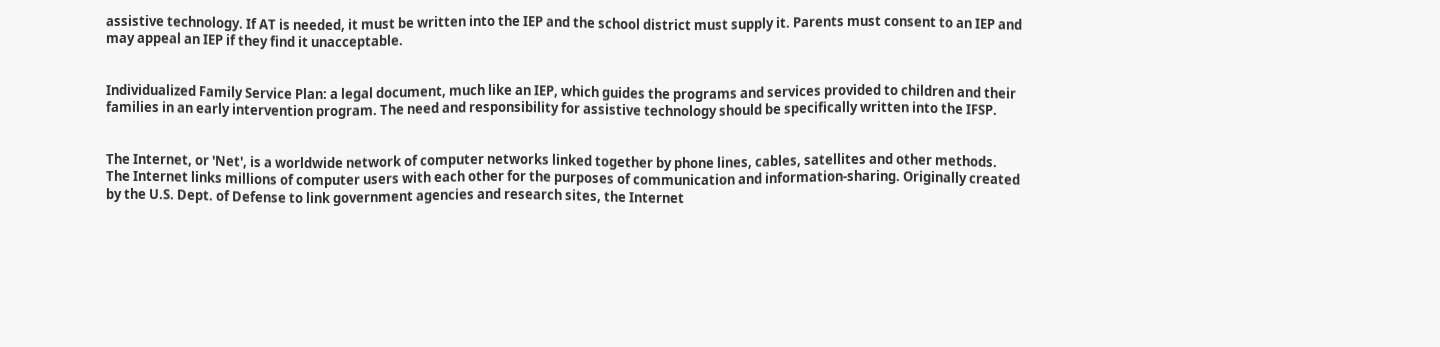assistive technology. If AT is needed, it must be written into the IEP and the school district must supply it. Parents must consent to an IEP and may appeal an IEP if they find it unacceptable.


Individualized Family Service Plan: a legal document, much like an IEP, which guides the programs and services provided to children and their families in an early intervention program. The need and responsibility for assistive technology should be specifically written into the IFSP.


The Internet, or 'Net', is a worldwide network of computer networks linked together by phone lines, cables, satellites and other methods. The Internet links millions of computer users with each other for the purposes of communication and information-sharing. Originally created by the U.S. Dept. of Defense to link government agencies and research sites, the Internet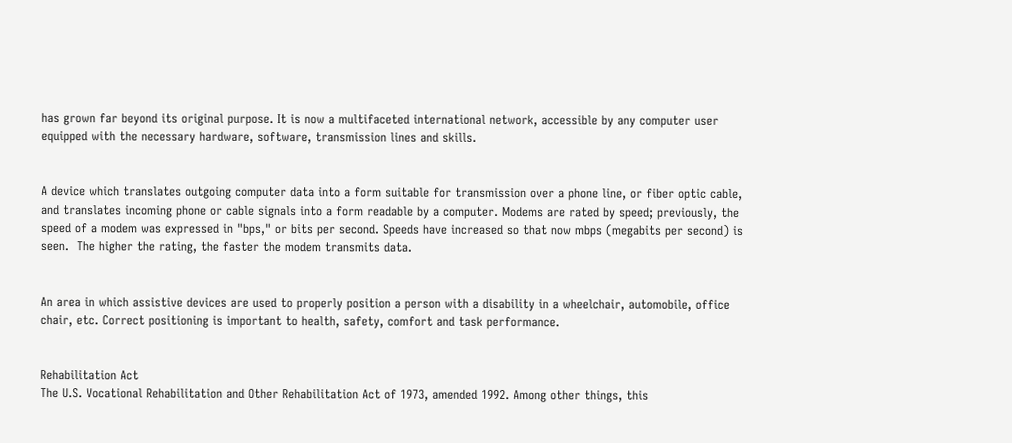has grown far beyond its original purpose. It is now a multifaceted international network, accessible by any computer user equipped with the necessary hardware, software, transmission lines and skills.


A device which translates outgoing computer data into a form suitable for transmission over a phone line, or fiber optic cable, and translates incoming phone or cable signals into a form readable by a computer. Modems are rated by speed; previously, the speed of a modem was expressed in "bps," or bits per second. Speeds have increased so that now mbps (megabits per second) is seen.  The higher the rating, the faster the modem transmits data.


An area in which assistive devices are used to properly position a person with a disability in a wheelchair, automobile, office chair, etc. Correct positioning is important to health, safety, comfort and task performance.


Rehabilitation Act
The U.S. Vocational Rehabilitation and Other Rehabilitation Act of 1973, amended 1992. Among other things, this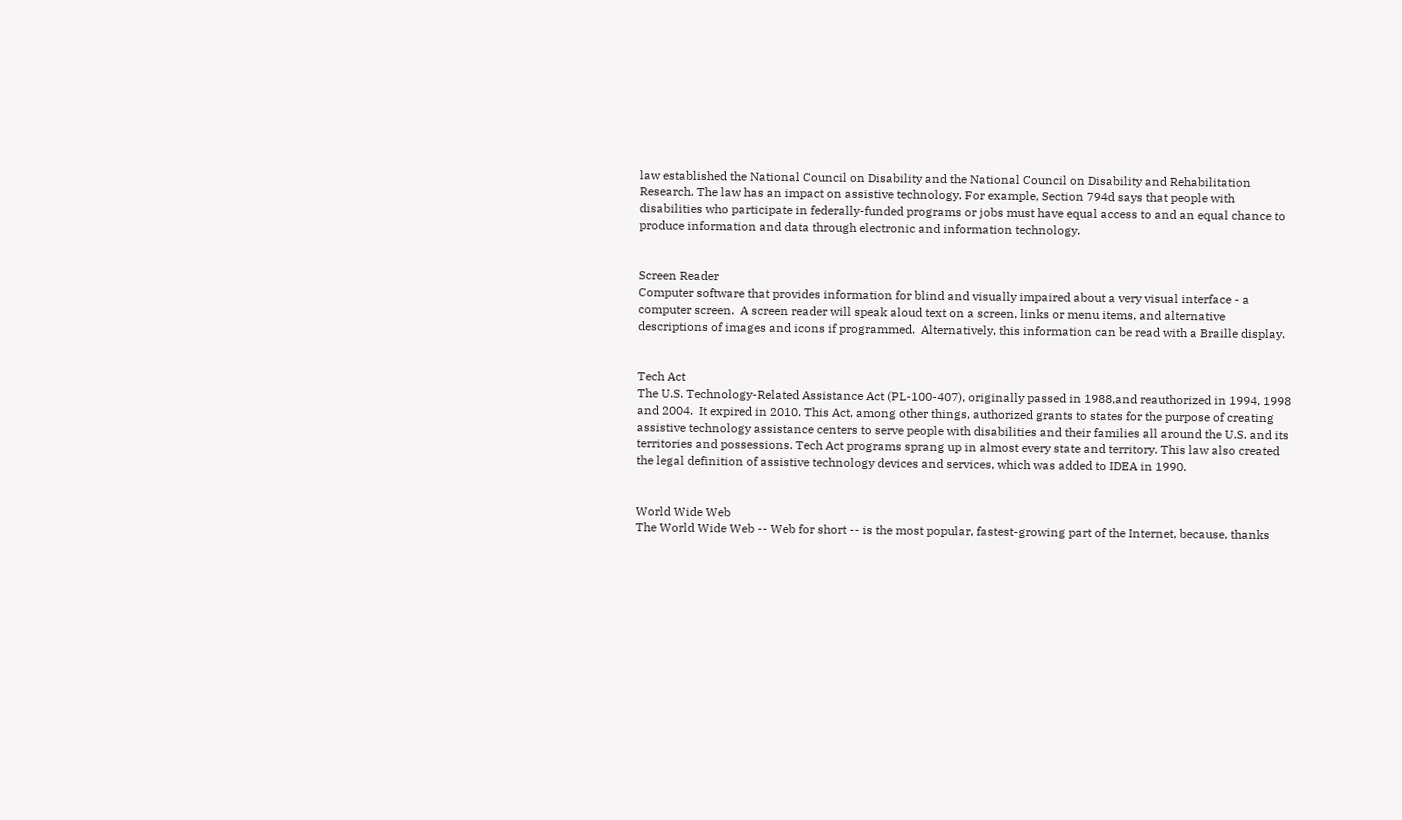law established the National Council on Disability and the National Council on Disability and Rehabilitation Research. The law has an impact on assistive technology. For example, Section 794d says that people with disabilities who participate in federally-funded programs or jobs must have equal access to and an equal chance to produce information and data through electronic and information technology.


Screen Reader
Computer software that provides information for blind and visually impaired about a very visual interface - a computer screen.  A screen reader will speak aloud text on a screen, links or menu items, and alternative descriptions of images and icons if programmed.  Alternatively, this information can be read with a Braille display.


Tech Act
The U.S. Technology-Related Assistance Act (PL-100-407), originally passed in 1988,and reauthorized in 1994, 1998 and 2004.  It expired in 2010. This Act, among other things, authorized grants to states for the purpose of creating assistive technology assistance centers to serve people with disabilities and their families all around the U.S. and its territories and possessions. Tech Act programs sprang up in almost every state and territory. This law also created the legal definition of assistive technology devices and services, which was added to IDEA in 1990.


World Wide Web
The World Wide Web -- Web for short -- is the most popular, fastest-growing part of the Internet, because, thanks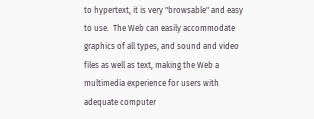to hypertext, it is very "browsable" and easy to use.  The Web can easily accommodate graphics of all types, and sound and video files as well as text, making the Web a multimedia experience for users with adequate computer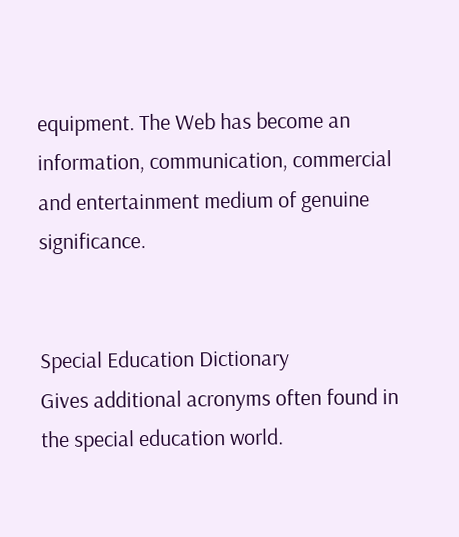equipment. The Web has become an information, communication, commercial and entertainment medium of genuine significance.


Special Education Dictionary
Gives additional acronyms often found in the special education world.